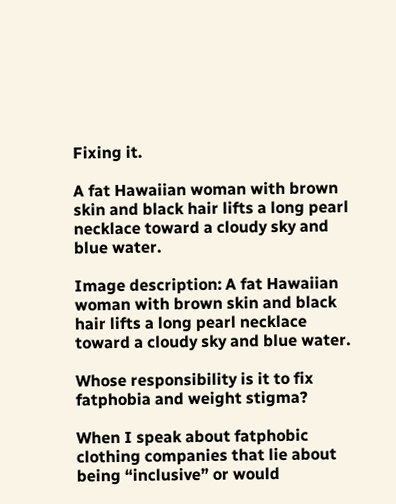Fixing it.

A fat Hawaiian woman with brown skin and black hair lifts a long pearl necklace toward a cloudy sky and blue water.

Image description: A fat Hawaiian woman with brown skin and black hair lifts a long pearl necklace toward a cloudy sky and blue water.

Whose responsibility is it to fix fatphobia and weight stigma?

When I speak about fatphobic clothing companies that lie about being “inclusive” or would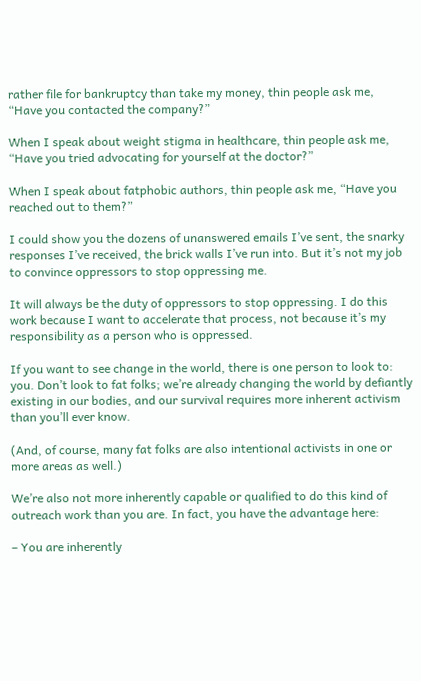rather file for bankruptcy than take my money, thin people ask me, “Have you contacted the company?”

When I speak about weight stigma in healthcare, thin people ask me, “Have you tried advocating for yourself at the doctor?”

When I speak about fatphobic authors, thin people ask me, “Have you reached out to them?”

I could show you the dozens of unanswered emails I’ve sent, the snarky responses I’ve received, the brick walls I’ve run into. But it’s not my job to convince oppressors to stop oppressing me.

It will always be the duty of oppressors to stop oppressing. I do this work because I want to accelerate that process, not because it’s my responsibility as a person who is oppressed.

If you want to see change in the world, there is one person to look to: you. Don’t look to fat folks; we’re already changing the world by defiantly existing in our bodies, and our survival requires more inherent activism than you’ll ever know.

(And, of course, many fat folks are also intentional activists in one or more areas as well.)

We’re also not more inherently capable or qualified to do this kind of outreach work than you are. In fact, you have the advantage here:

– You are inherently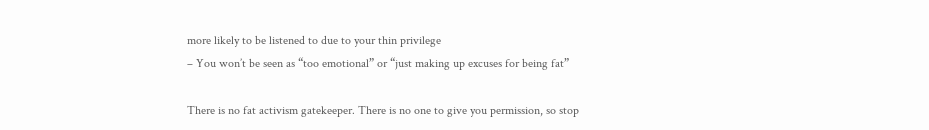more likely to be listened to due to your thin privilege
– You won’t be seen as “too emotional” or “just making up excuses for being fat”

There is no fat activism gatekeeper. There is no one to give you permission, so stop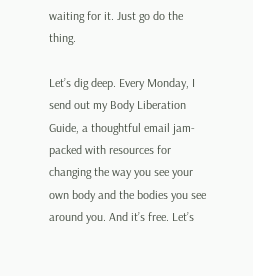waiting for it. Just go do the thing.

Let’s dig deep. Every Monday, I send out my Body Liberation Guide, a thoughtful email jam-packed with resources for changing the way you see your own body and the bodies you see around you. And it’s free. Let’s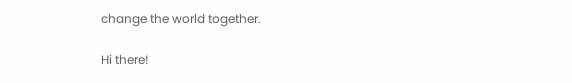change the world together.

Hi there!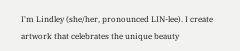I'm Lindley (she/her, pronounced LIN-lee). I create artwork that celebrates the unique beauty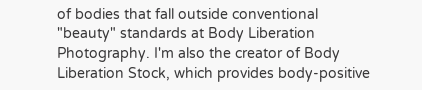of bodies that fall outside conventional "beauty" standards at Body Liberation Photography. I'm also the creator of Body Liberation Stock, which provides body-positive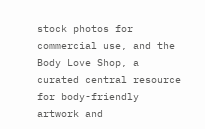stock photos for commercial use, and the Body Love Shop, a curated central resource for body-friendly artwork and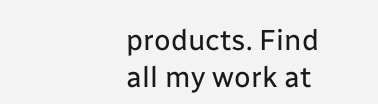products. Find all my work at